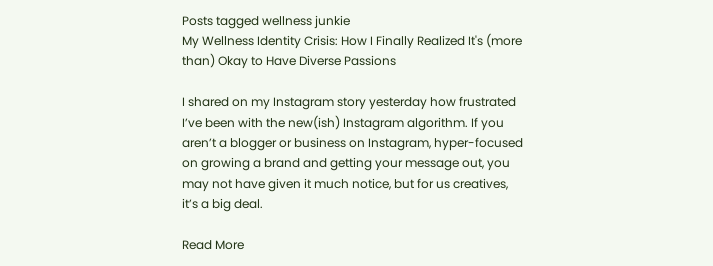Posts tagged wellness junkie
My Wellness Identity Crisis: How I Finally Realized It's (more than) Okay to Have Diverse Passions

I shared on my Instagram story yesterday how frustrated I’ve been with the new(ish) Instagram algorithm. If you aren’t a blogger or business on Instagram, hyper-focused on growing a brand and getting your message out, you may not have given it much notice, but for us creatives, it’s a big deal.

Read More